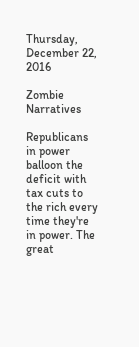Thursday, December 22, 2016

Zombie Narratives

Republicans in power balloon the deficit with tax cuts to the rich every time they're in power. The great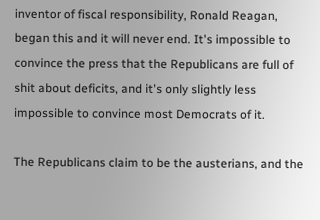inventor of fiscal responsibility, Ronald Reagan, began this and it will never end. It's impossible to convince the press that the Republicans are full of shit about deficits, and it's only slightly less impossible to convince most Democrats of it.

The Republicans claim to be the austerians, and the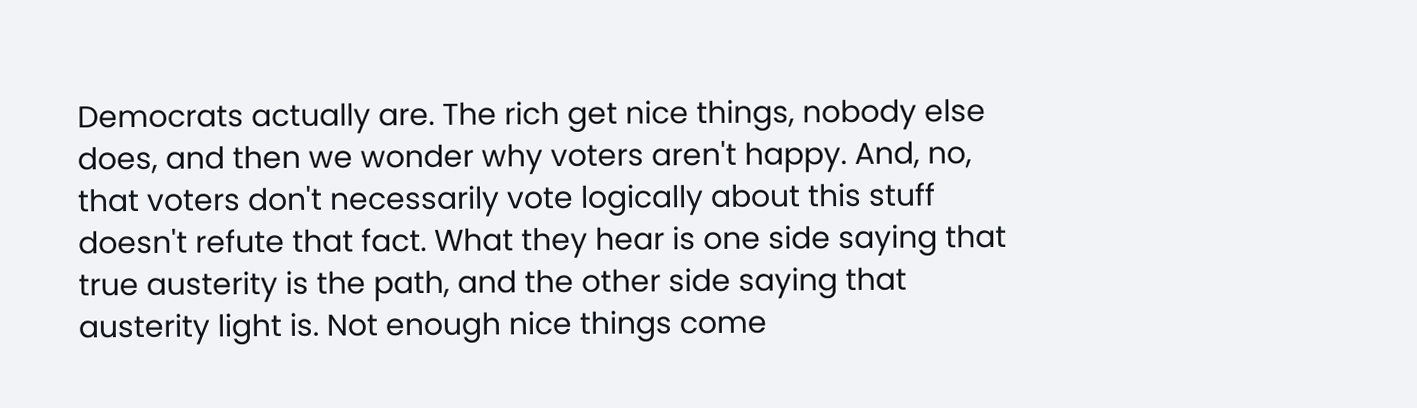Democrats actually are. The rich get nice things, nobody else does, and then we wonder why voters aren't happy. And, no, that voters don't necessarily vote logically about this stuff doesn't refute that fact. What they hear is one side saying that true austerity is the path, and the other side saying that austerity light is. Not enough nice things come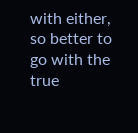with either, so better to go with the true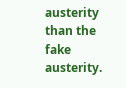austerity than the fake austerity.